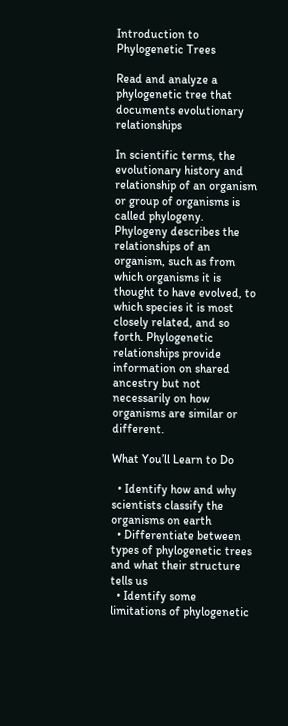Introduction to Phylogenetic Trees

Read and analyze a phylogenetic tree that documents evolutionary relationships

In scientific terms, the evolutionary history and relationship of an organism or group of organisms is called phylogeny. Phylogeny describes the relationships of an organism, such as from which organisms it is thought to have evolved, to which species it is most closely related, and so forth. Phylogenetic relationships provide information on shared ancestry but not necessarily on how organisms are similar or different.

What You’ll Learn to Do

  • Identify how and why scientists classify the organisms on earth
  • Differentiate between types of phylogenetic trees and what their structure tells us
  • Identify some limitations of phylogenetic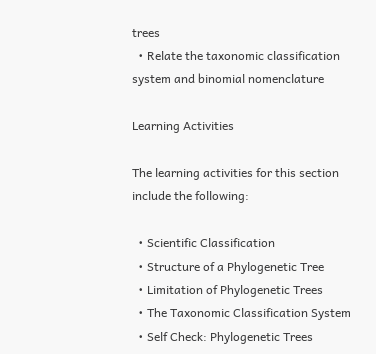trees
  • Relate the taxonomic classification system and binomial nomenclature

Learning Activities

The learning activities for this section include the following:

  • Scientific Classification
  • Structure of a Phylogenetic Tree
  • Limitation of Phylogenetic Trees
  • The Taxonomic Classification System
  • Self Check: Phylogenetic Trees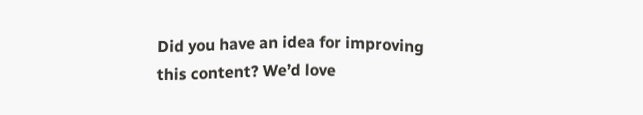Did you have an idea for improving this content? We’d love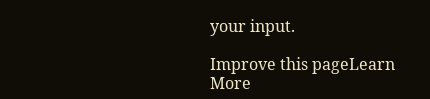your input.

Improve this pageLearn More